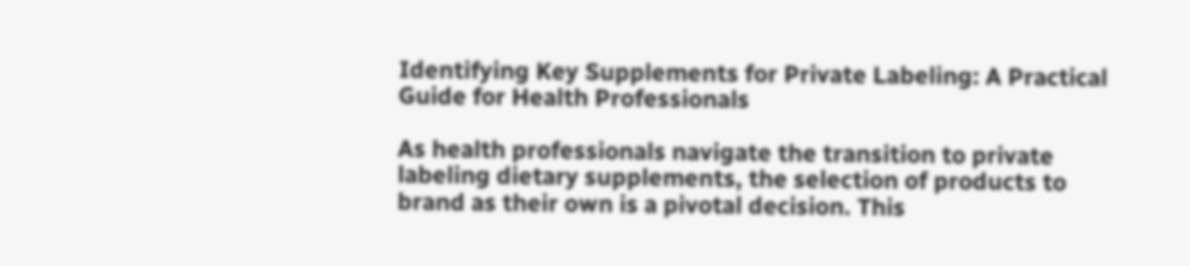Identifying Key Supplements for Private Labeling: A Practical Guide for Health Professionals

As health professionals navigate the transition to private labeling dietary supplements, the selection of products to brand as their own is a pivotal decision. This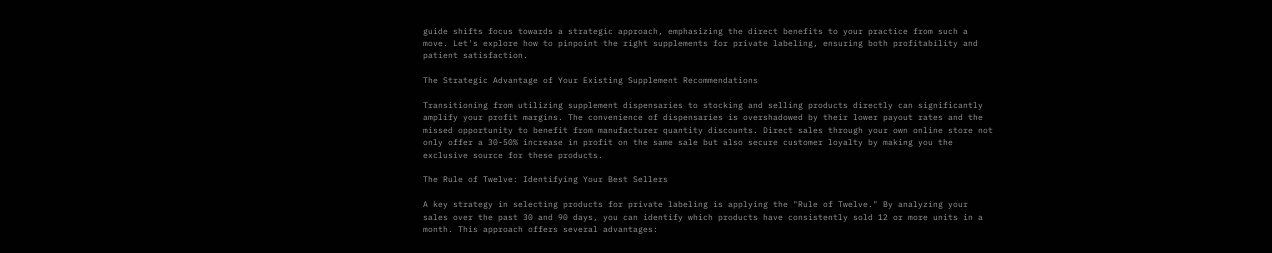guide shifts focus towards a strategic approach, emphasizing the direct benefits to your practice from such a move. Let's explore how to pinpoint the right supplements for private labeling, ensuring both profitability and patient satisfaction.

The Strategic Advantage of Your Existing Supplement Recommendations

Transitioning from utilizing supplement dispensaries to stocking and selling products directly can significantly amplify your profit margins. The convenience of dispensaries is overshadowed by their lower payout rates and the missed opportunity to benefit from manufacturer quantity discounts. Direct sales through your own online store not only offer a 30-50% increase in profit on the same sale but also secure customer loyalty by making you the exclusive source for these products.

The Rule of Twelve: Identifying Your Best Sellers

A key strategy in selecting products for private labeling is applying the "Rule of Twelve." By analyzing your sales over the past 30 and 90 days, you can identify which products have consistently sold 12 or more units in a month. This approach offers several advantages: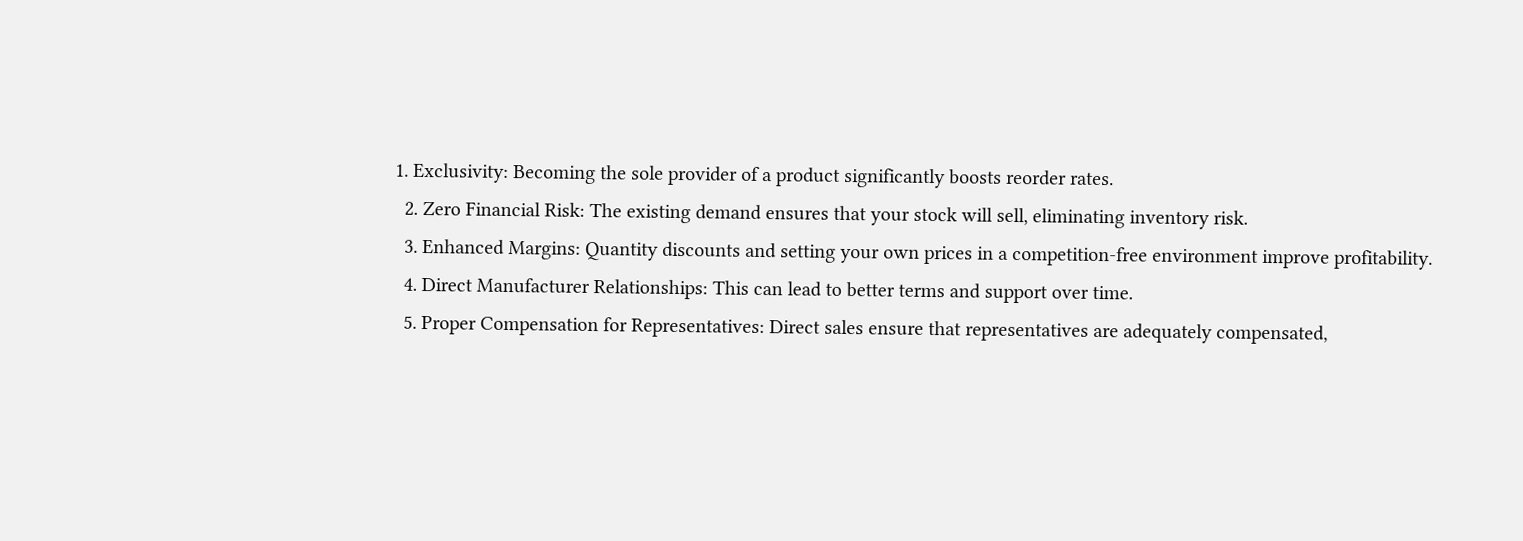1. Exclusivity: Becoming the sole provider of a product significantly boosts reorder rates.
  2. Zero Financial Risk: The existing demand ensures that your stock will sell, eliminating inventory risk.
  3. Enhanced Margins: Quantity discounts and setting your own prices in a competition-free environment improve profitability.
  4. Direct Manufacturer Relationships: This can lead to better terms and support over time.
  5. Proper Compensation for Representatives: Direct sales ensure that representatives are adequately compensated,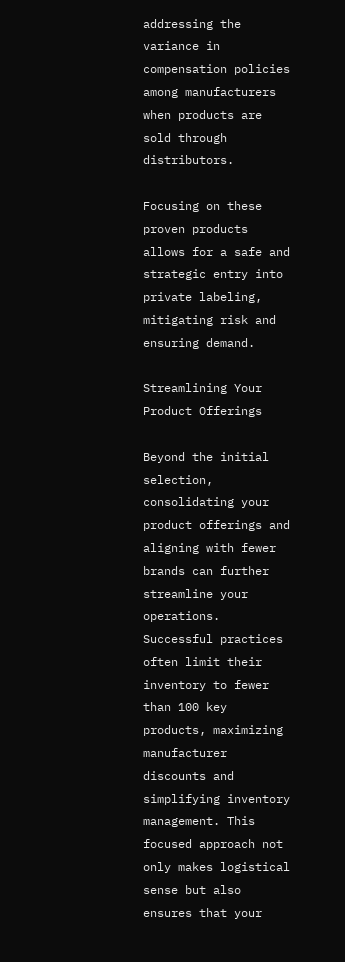addressing the variance in compensation policies among manufacturers when products are sold through distributors.

Focusing on these proven products allows for a safe and strategic entry into private labeling, mitigating risk and ensuring demand.

Streamlining Your Product Offerings

Beyond the initial selection, consolidating your product offerings and aligning with fewer brands can further streamline your operations. Successful practices often limit their inventory to fewer than 100 key products, maximizing manufacturer discounts and simplifying inventory management. This focused approach not only makes logistical sense but also ensures that your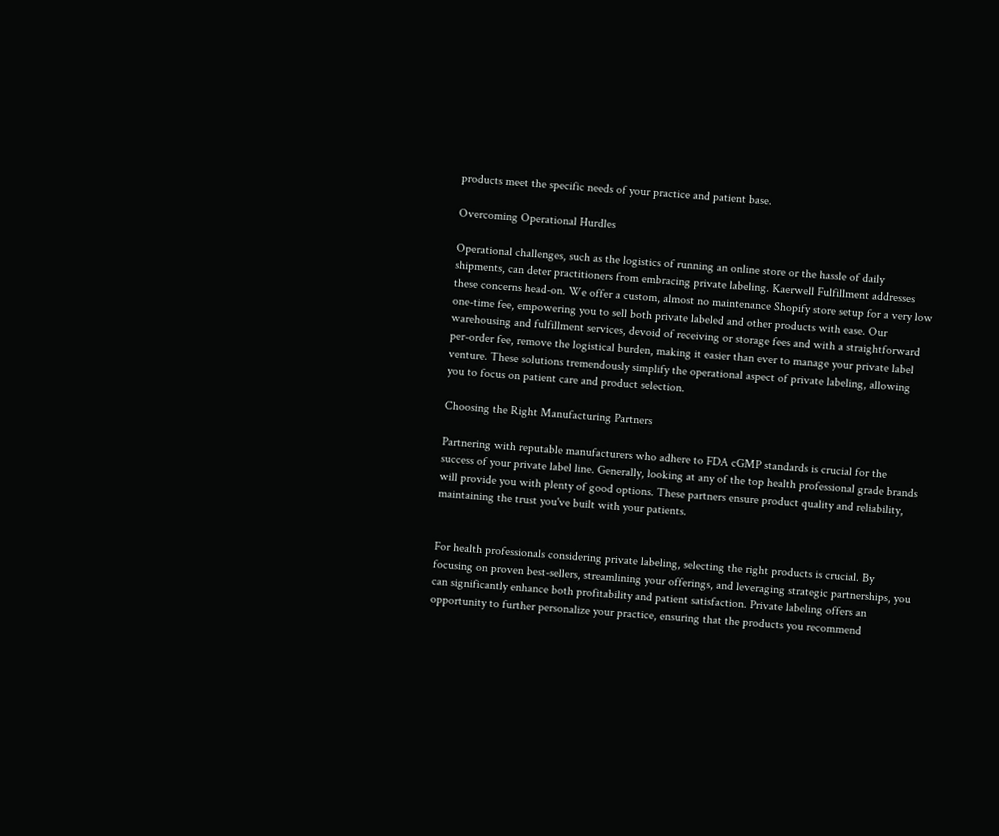products meet the specific needs of your practice and patient base.

Overcoming Operational Hurdles

Operational challenges, such as the logistics of running an online store or the hassle of daily shipments, can deter practitioners from embracing private labeling. Kaerwell Fulfillment addresses these concerns head-on. We offer a custom, almost no maintenance Shopify store setup for a very low one-time fee, empowering you to sell both private labeled and other products with ease. Our warehousing and fulfillment services, devoid of receiving or storage fees and with a straightforward per-order fee, remove the logistical burden, making it easier than ever to manage your private label venture. These solutions tremendously simplify the operational aspect of private labeling, allowing you to focus on patient care and product selection.

Choosing the Right Manufacturing Partners

Partnering with reputable manufacturers who adhere to FDA cGMP standards is crucial for the success of your private label line. Generally, looking at any of the top health professional grade brands will provide you with plenty of good options. These partners ensure product quality and reliability, maintaining the trust you've built with your patients.


For health professionals considering private labeling, selecting the right products is crucial. By focusing on proven best-sellers, streamlining your offerings, and leveraging strategic partnerships, you can significantly enhance both profitability and patient satisfaction. Private labeling offers an opportunity to further personalize your practice, ensuring that the products you recommend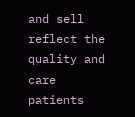and sell reflect the quality and care patients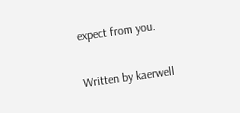expect from you.

Written by kaerwell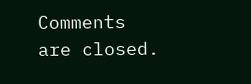Comments are closed.